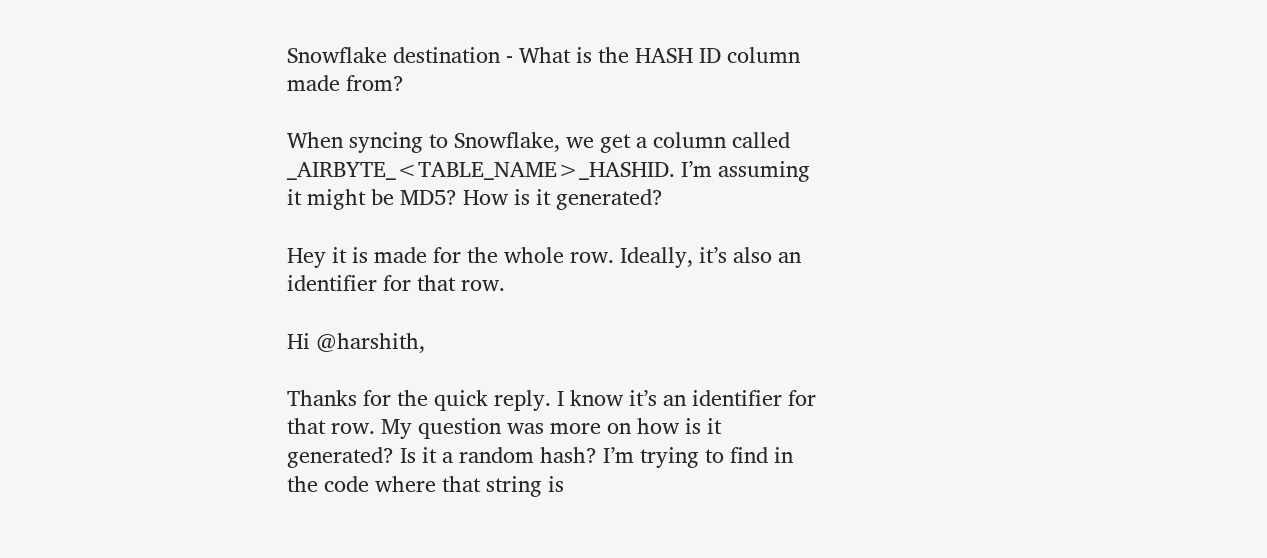Snowflake destination - What is the HASH ID column made from?

When syncing to Snowflake, we get a column called _AIRBYTE_<TABLE_NAME>_HASHID. I’m assuming it might be MD5? How is it generated?

Hey it is made for the whole row. Ideally, it’s also an identifier for that row.

Hi @harshith,

Thanks for the quick reply. I know it’s an identifier for that row. My question was more on how is it generated? Is it a random hash? I’m trying to find in the code where that string is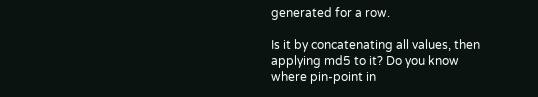generated for a row.

Is it by concatenating all values, then applying md5 to it? Do you know where pin-point in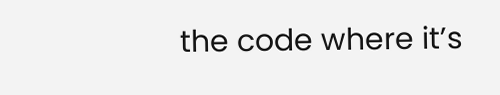the code where it’s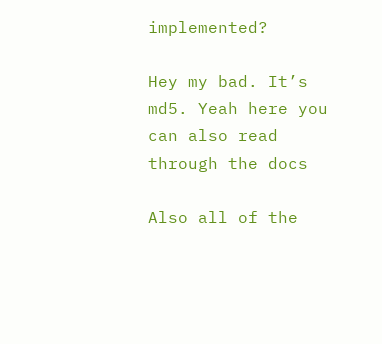implemented?

Hey my bad. It’s md5. Yeah here you can also read through the docs

Also all of the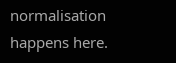normalisation happens here.